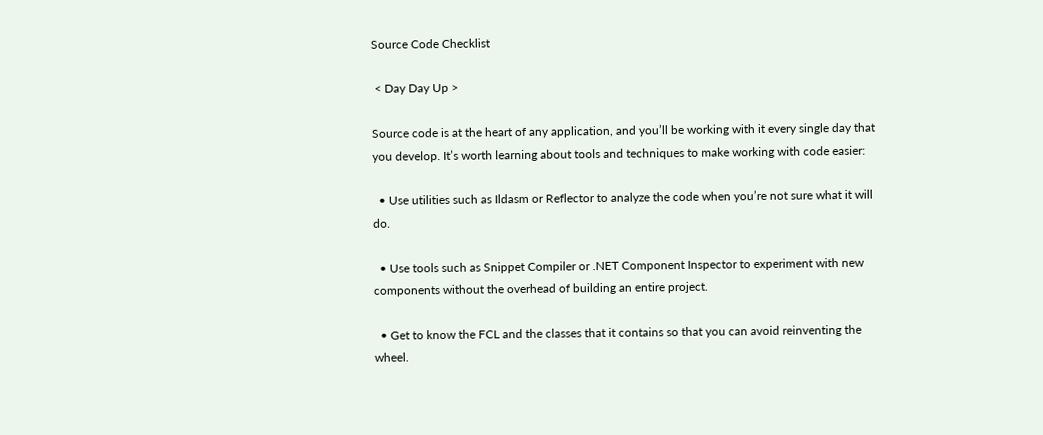Source Code Checklist

 < Day Day Up >

Source code is at the heart of any application, and you’ll be working with it every single day that you develop. It’s worth learning about tools and techniques to make working with code easier:

  • Use utilities such as Ildasm or Reflector to analyze the code when you’re not sure what it will do.

  • Use tools such as Snippet Compiler or .NET Component Inspector to experiment with new components without the overhead of building an entire project.

  • Get to know the FCL and the classes that it contains so that you can avoid reinventing the wheel.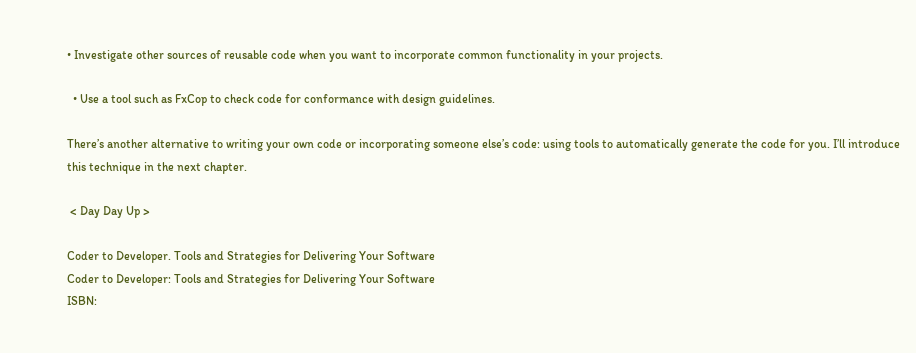• Investigate other sources of reusable code when you want to incorporate common functionality in your projects.

  • Use a tool such as FxCop to check code for conformance with design guidelines.

There’s another alternative to writing your own code or incorporating someone else’s code: using tools to automatically generate the code for you. I’ll introduce this technique in the next chapter.

 < Day Day Up >

Coder to Developer. Tools and Strategies for Delivering Your Software
Coder to Developer: Tools and Strategies for Delivering Your Software
ISBN: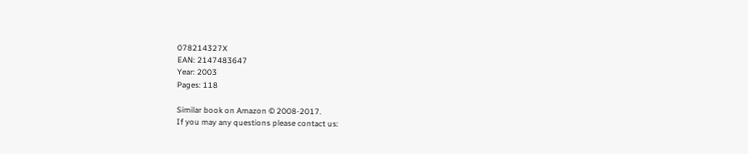078214327X
EAN: 2147483647
Year: 2003
Pages: 118

Similar book on Amazon © 2008-2017.
If you may any questions please contact us: